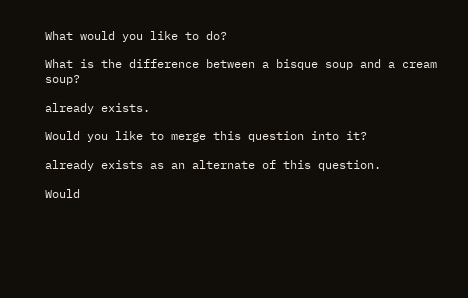What would you like to do?

What is the difference between a bisque soup and a cream soup?

already exists.

Would you like to merge this question into it?

already exists as an alternate of this question.

Would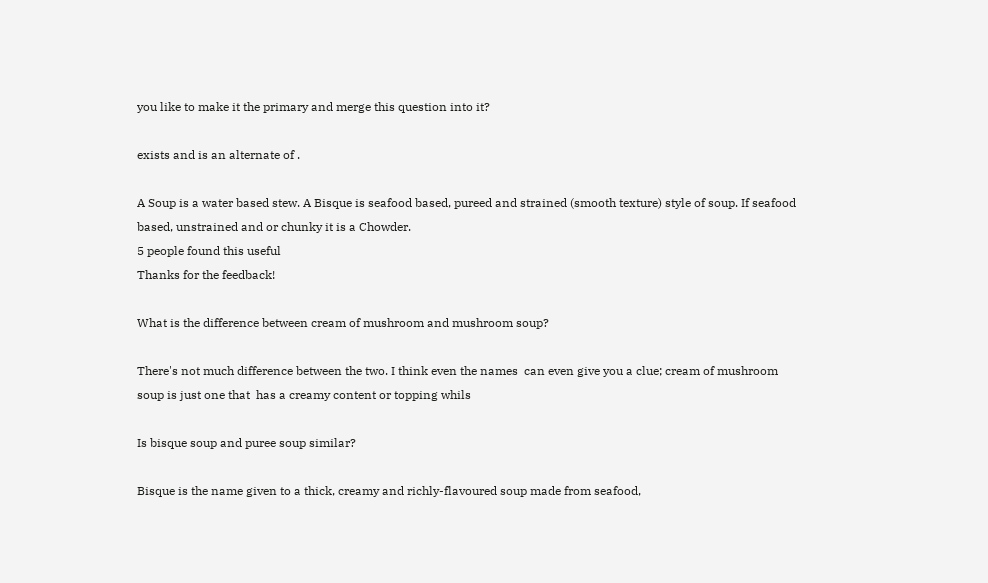you like to make it the primary and merge this question into it?

exists and is an alternate of .

A Soup is a water based stew. A Bisque is seafood based, pureed and strained (smooth texture) style of soup. If seafood based, unstrained and or chunky it is a Chowder.
5 people found this useful
Thanks for the feedback!

What is the difference between cream of mushroom and mushroom soup?

There's not much difference between the two. I think even the names  can even give you a clue; cream of mushroom soup is just one that  has a creamy content or topping whils

Is bisque soup and puree soup similar?

Bisque is the name given to a thick, creamy and richly-flavoured soup made from seafood,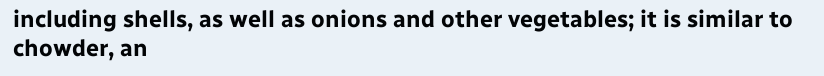including shells, as well as onions and other vegetables; it is similar to chowder, an